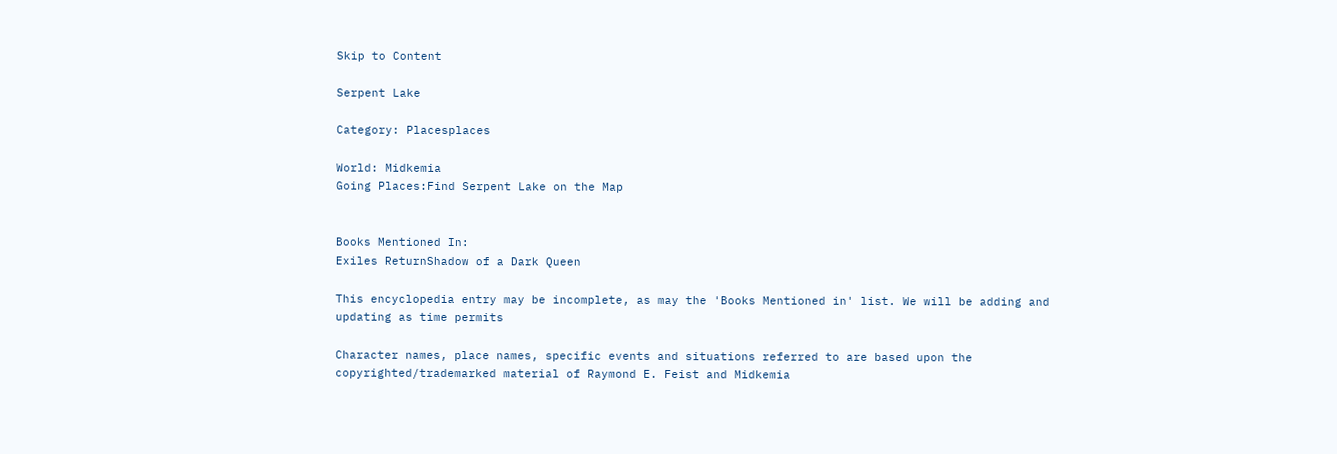Skip to Content

Serpent Lake

Category: Placesplaces

World: Midkemia
Going Places:Find Serpent Lake on the Map


Books Mentioned In:
Exiles ReturnShadow of a Dark Queen

This encyclopedia entry may be incomplete, as may the 'Books Mentioned in' list. We will be adding and updating as time permits

Character names, place names, specific events and situations referred to are based upon the copyrighted/trademarked material of Raymond E. Feist and Midkemia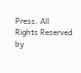Press. All Rights Reserved by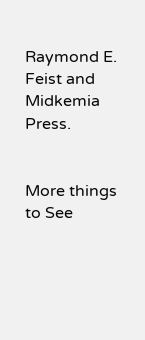Raymond E. Feist and Midkemia Press.


More things to See